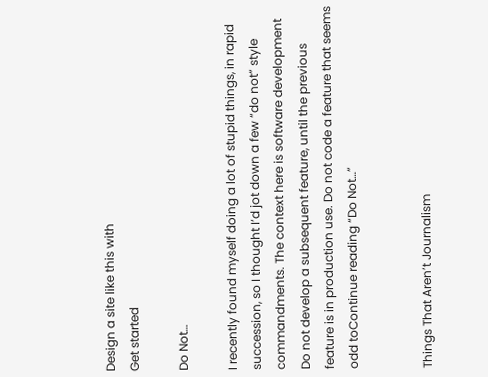Design a site like this with
Get started

Do Not…

I recently found myself doing a lot of stupid things, in rapid succession, so I thought I’d jot down a few “do not” style commandments. The context here is software development  Do not develop a subsequent feature, until the previous feature is in production use. Do not code a feature that seems odd toContinue reading “Do Not…”


Things That Aren’t Journalism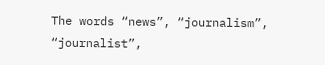The words “news”, “journalism”, “journalist”,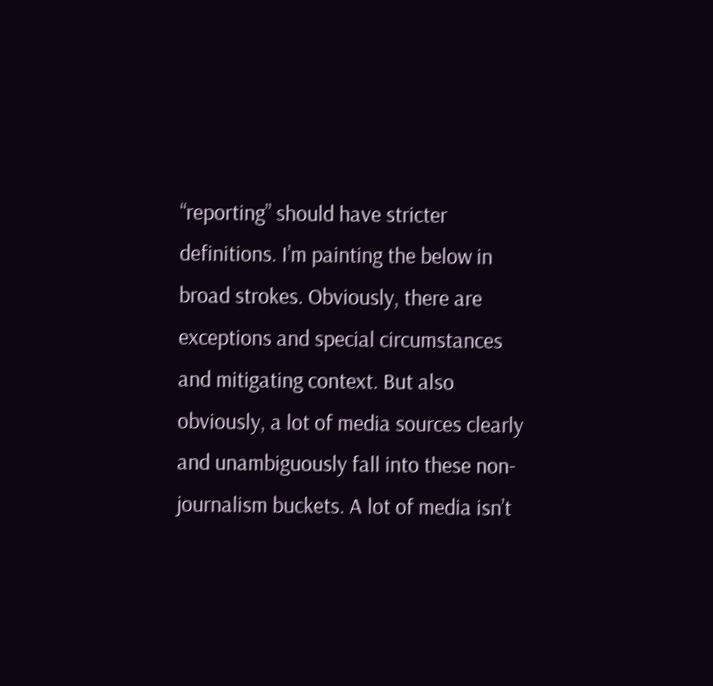“reporting” should have stricter definitions. I’m painting the below in broad strokes. Obviously, there are exceptions and special circumstances and mitigating context. But also obviously, a lot of media sources clearly and unambiguously fall into these non-journalism buckets. A lot of media isn’t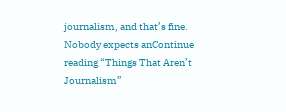journalism, and that’s fine. Nobody expects anContinue reading “Things That Aren’t Journalism”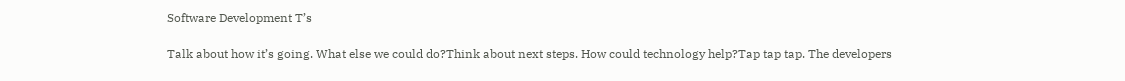Software Development T’s

Talk about how it’s going. What else we could do?Think about next steps. How could technology help?Tap tap tap. The developers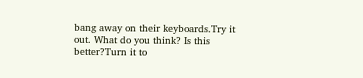bang away on their keyboards.Try it out. What do you think? Is this better?Turn it to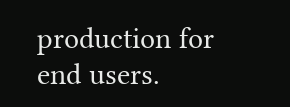production for end users.